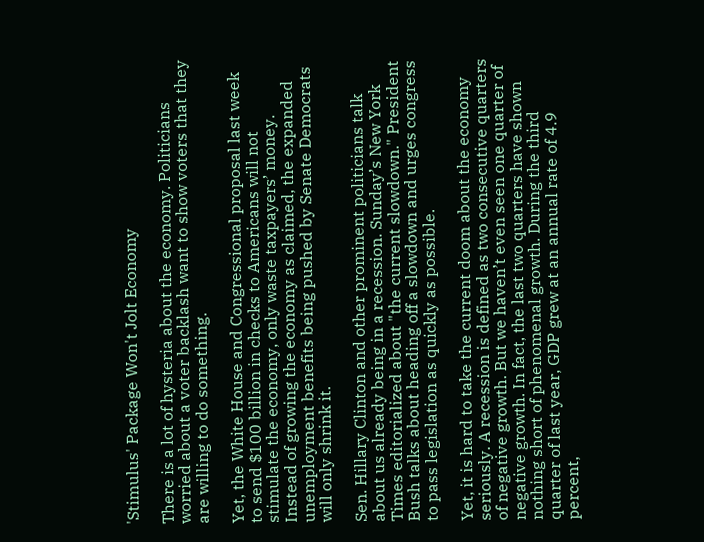'Stimulus' Package Won't Jolt Economy

There is a lot of hysteria about the economy. Politicians worried about a voter backlash want to show voters that they are willing to do something.

Yet, the White House and Congressional proposal last week to send $100 billion in checks to Americans will not stimulate the economy, only waste taxpayers’ money. Instead of growing the economy as claimed, the expanded unemployment benefits being pushed by Senate Democrats will only shrink it.

Sen. Hillary Clinton and other prominent politicians talk about us already being in a recession. Sunday’s New York Times editorialized about "the current slowdown." President Bush talks about heading off a slowdown and urges congress to pass legislation as quickly as possible.

Yet, it is hard to take the current doom about the economy seriously. A recession is defined as two consecutive quarters of negative growth. But we haven’t even seen one quarter of negative growth. In fact, the last two quarters have shown nothing short of phenomenal growth. During the third quarter of last year, GDP grew at an annual rate of 4.9 percent,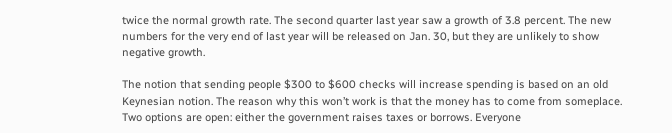twice the normal growth rate. The second quarter last year saw a growth of 3.8 percent. The new numbers for the very end of last year will be released on Jan. 30, but they are unlikely to show negative growth.

The notion that sending people $300 to $600 checks will increase spending is based on an old Keynesian notion. The reason why this won’t work is that the money has to come from someplace. Two options are open: either the government raises taxes or borrows. Everyone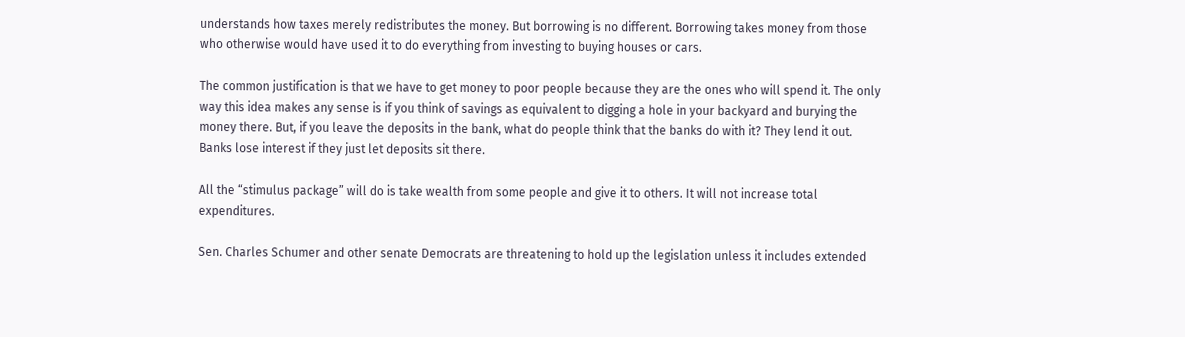understands how taxes merely redistributes the money. But borrowing is no different. Borrowing takes money from those who otherwise would have used it to do everything from investing to buying houses or cars.

The common justification is that we have to get money to poor people because they are the ones who will spend it. The only way this idea makes any sense is if you think of savings as equivalent to digging a hole in your backyard and burying the money there. But, if you leave the deposits in the bank, what do people think that the banks do with it? They lend it out. Banks lose interest if they just let deposits sit there.

All the “stimulus package” will do is take wealth from some people and give it to others. It will not increase total expenditures.

Sen. Charles Schumer and other senate Democrats are threatening to hold up the legislation unless it includes extended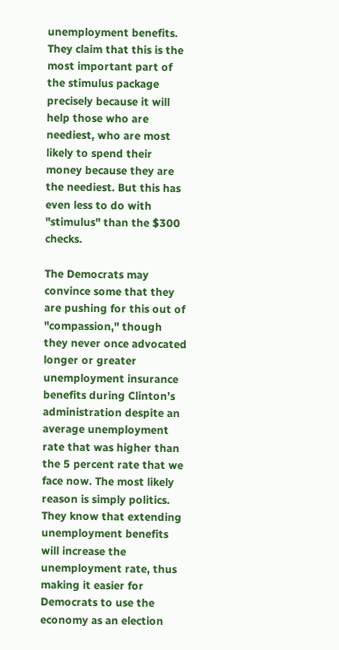unemployment benefits. They claim that this is the most important part of the stimulus package precisely because it will help those who are neediest, who are most likely to spend their money because they are the neediest. But this has even less to do with "stimulus" than the $300 checks.

The Democrats may convince some that they are pushing for this out of "compassion," though they never once advocated longer or greater unemployment insurance benefits during Clinton’s administration despite an average unemployment rate that was higher than the 5 percent rate that we face now. The most likely reason is simply politics. They know that extending unemployment benefits will increase the unemployment rate, thus making it easier for Democrats to use the economy as an election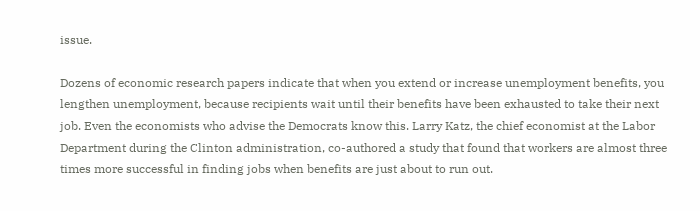issue.

Dozens of economic research papers indicate that when you extend or increase unemployment benefits, you lengthen unemployment, because recipients wait until their benefits have been exhausted to take their next job. Even the economists who advise the Democrats know this. Larry Katz, the chief economist at the Labor Department during the Clinton administration, co-authored a study that found that workers are almost three times more successful in finding jobs when benefits are just about to run out.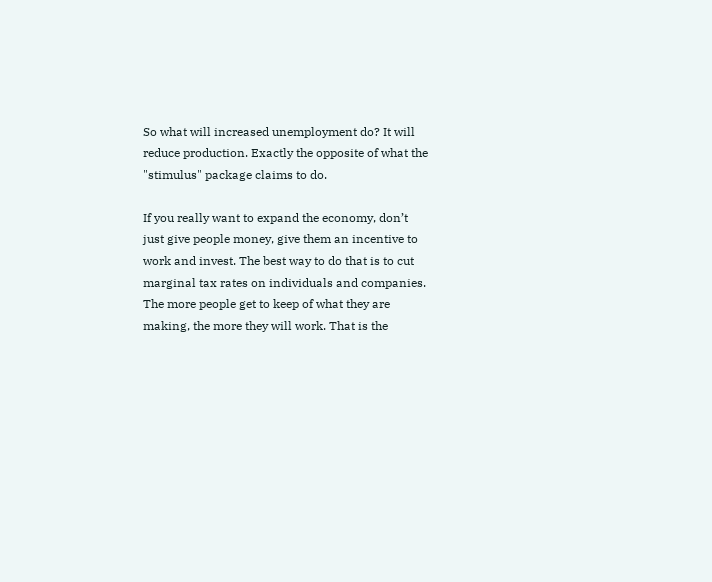So what will increased unemployment do? It will reduce production. Exactly the opposite of what the "stimulus" package claims to do.

If you really want to expand the economy, don’t just give people money, give them an incentive to work and invest. The best way to do that is to cut marginal tax rates on individuals and companies. The more people get to keep of what they are making, the more they will work. That is the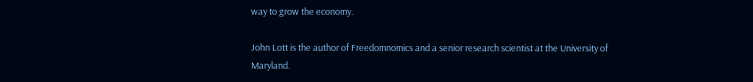way to grow the economy.

John Lott is the author of Freedomnomics and a senior research scientist at the University of Maryland.